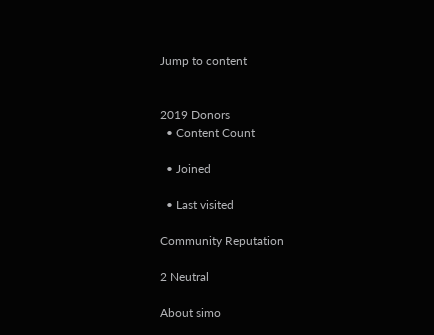Jump to content


2019 Donors
  • Content Count

  • Joined

  • Last visited

Community Reputation

2 Neutral

About simo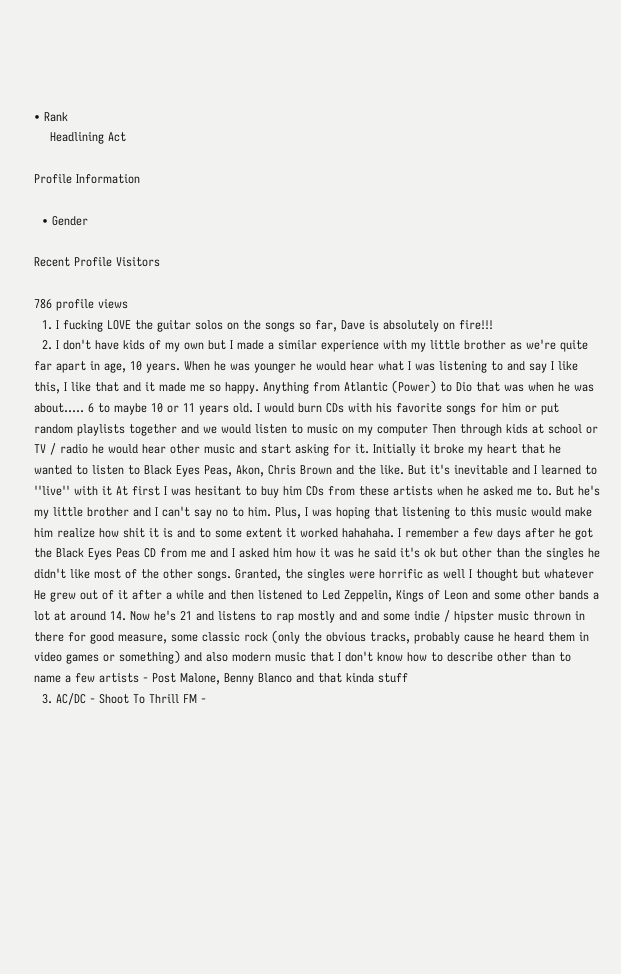• Rank
    Headlining Act

Profile Information

  • Gender

Recent Profile Visitors

786 profile views
  1. I fucking LOVE the guitar solos on the songs so far, Dave is absolutely on fire!!!
  2. I don't have kids of my own but I made a similar experience with my little brother as we're quite far apart in age, 10 years. When he was younger he would hear what I was listening to and say I like this, I like that and it made me so happy. Anything from Atlantic (Power) to Dio that was when he was about..... 6 to maybe 10 or 11 years old. I would burn CDs with his favorite songs for him or put random playlists together and we would listen to music on my computer Then through kids at school or TV / radio he would hear other music and start asking for it. Initially it broke my heart that he wanted to listen to Black Eyes Peas, Akon, Chris Brown and the like. But it's inevitable and I learned to ''live'' with it At first I was hesitant to buy him CDs from these artists when he asked me to. But he's my little brother and I can't say no to him. Plus, I was hoping that listening to this music would make him realize how shit it is and to some extent it worked hahahaha. I remember a few days after he got the Black Eyes Peas CD from me and I asked him how it was he said it's ok but other than the singles he didn't like most of the other songs. Granted, the singles were horrific as well I thought but whatever He grew out of it after a while and then listened to Led Zeppelin, Kings of Leon and some other bands a lot at around 14. Now he's 21 and listens to rap mostly and and some indie / hipster music thrown in there for good measure, some classic rock (only the obvious tracks, probably cause he heard them in video games or something) and also modern music that I don't know how to describe other than to name a few artists - Post Malone, Benny Blanco and that kinda stuff
  3. AC/DC - Shoot To Thrill FM -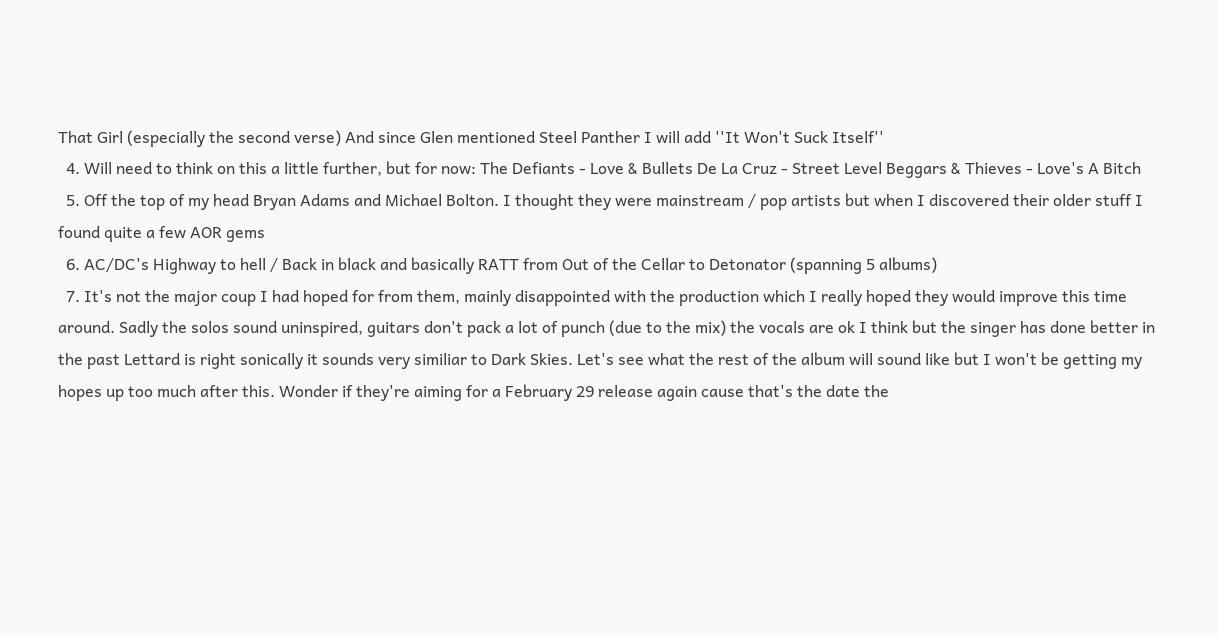That Girl (especially the second verse) And since Glen mentioned Steel Panther I will add ''It Won't Suck Itself''
  4. Will need to think on this a little further, but for now: The Defiants - Love & Bullets De La Cruz - Street Level Beggars & Thieves - Love's A Bitch
  5. Off the top of my head Bryan Adams and Michael Bolton. I thought they were mainstream / pop artists but when I discovered their older stuff I found quite a few AOR gems
  6. AC/DC's Highway to hell / Back in black and basically RATT from Out of the Cellar to Detonator (spanning 5 albums)
  7. It's not the major coup I had hoped for from them, mainly disappointed with the production which I really hoped they would improve this time around. Sadly the solos sound uninspired, guitars don't pack a lot of punch (due to the mix) the vocals are ok I think but the singer has done better in the past Lettard is right sonically it sounds very similiar to Dark Skies. Let's see what the rest of the album will sound like but I won't be getting my hopes up too much after this. Wonder if they're aiming for a February 29 release again cause that's the date the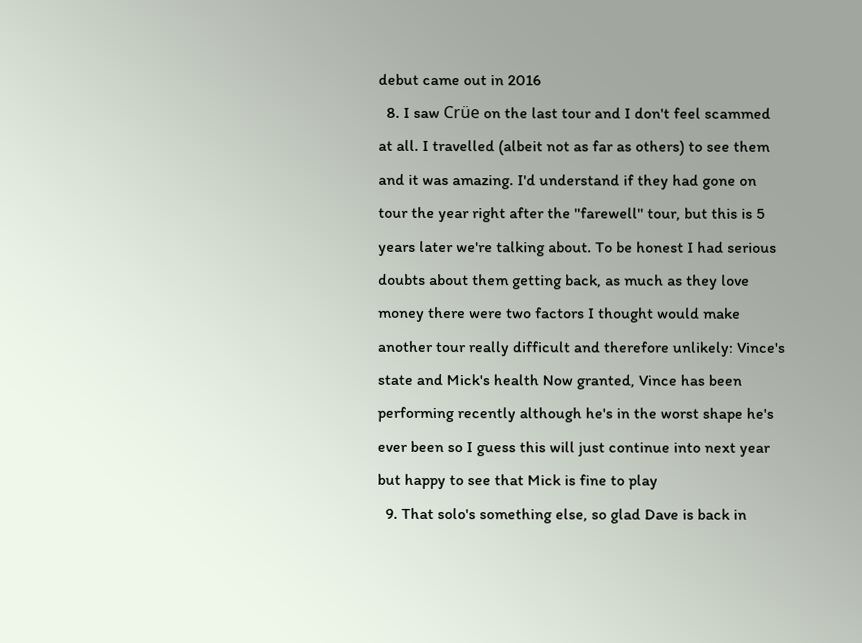debut came out in 2016
  8. I saw Crüe on the last tour and I don't feel scammed at all. I travelled (albeit not as far as others) to see them and it was amazing. I'd understand if they had gone on tour the year right after the ''farewell'' tour, but this is 5 years later we're talking about. To be honest I had serious doubts about them getting back, as much as they love money there were two factors I thought would make another tour really difficult and therefore unlikely: Vince's state and Mick's health Now granted, Vince has been performing recently although he's in the worst shape he's ever been so I guess this will just continue into next year but happy to see that Mick is fine to play
  9. That solo's something else, so glad Dave is back in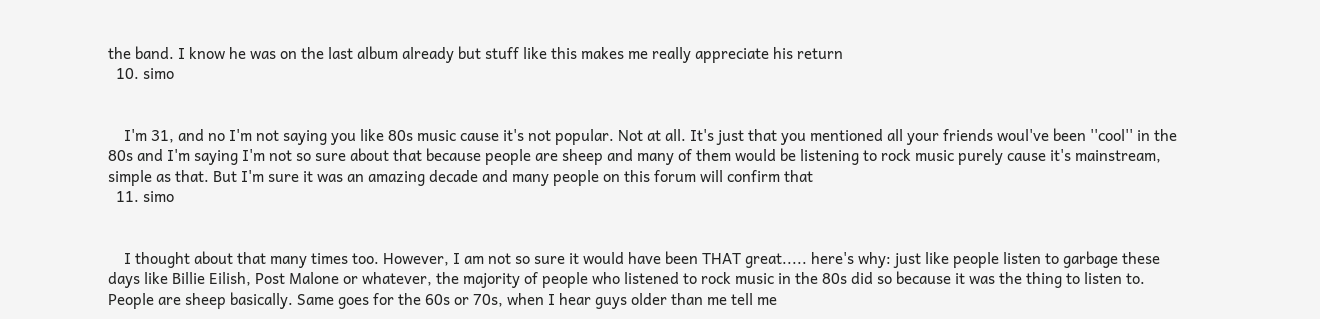the band. I know he was on the last album already but stuff like this makes me really appreciate his return
  10. simo


    I'm 31, and no I'm not saying you like 80s music cause it's not popular. Not at all. It's just that you mentioned all your friends woul've been ''cool'' in the 80s and I'm saying I'm not so sure about that because people are sheep and many of them would be listening to rock music purely cause it's mainstream, simple as that. But I'm sure it was an amazing decade and many people on this forum will confirm that
  11. simo


    I thought about that many times too. However, I am not so sure it would have been THAT great..... here's why: just like people listen to garbage these days like Billie Eilish, Post Malone or whatever, the majority of people who listened to rock music in the 80s did so because it was the thing to listen to. People are sheep basically. Same goes for the 60s or 70s, when I hear guys older than me tell me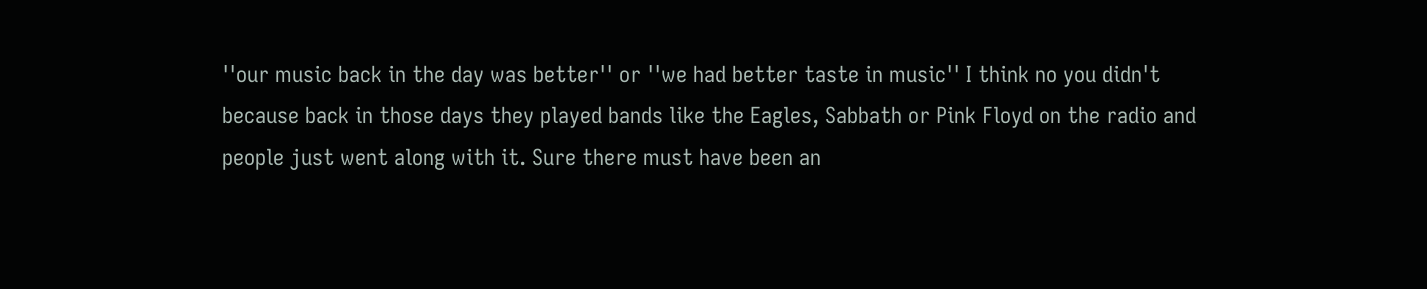''our music back in the day was better'' or ''we had better taste in music'' I think no you didn't because back in those days they played bands like the Eagles, Sabbath or Pink Floyd on the radio and people just went along with it. Sure there must have been an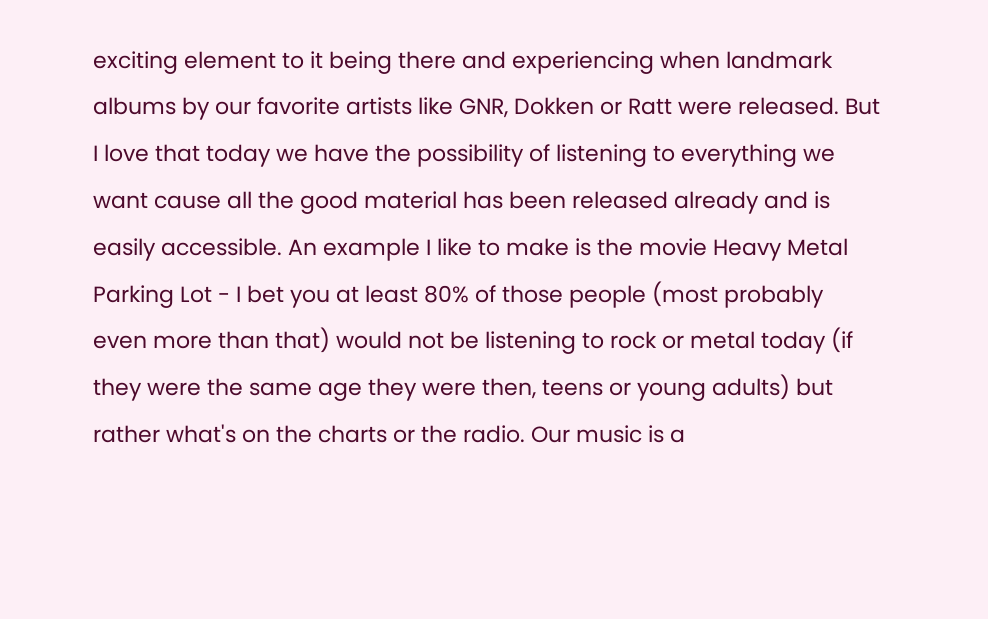exciting element to it being there and experiencing when landmark albums by our favorite artists like GNR, Dokken or Ratt were released. But I love that today we have the possibility of listening to everything we want cause all the good material has been released already and is easily accessible. An example I like to make is the movie Heavy Metal Parking Lot - I bet you at least 80% of those people (most probably even more than that) would not be listening to rock or metal today (if they were the same age they were then, teens or young adults) but rather what's on the charts or the radio. Our music is a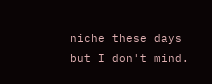niche these days but I don't mind.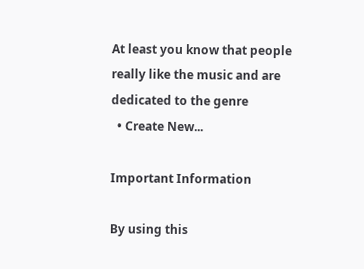At least you know that people really like the music and are dedicated to the genre
  • Create New...

Important Information

By using this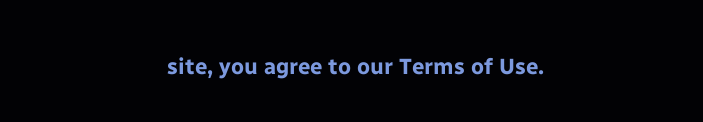site, you agree to our Terms of Use.